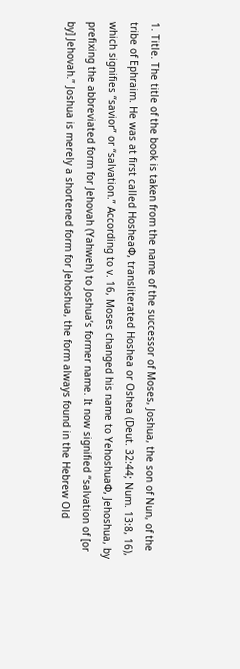1. Title. The title of the book is taken from the name of the successor of Moses, Joshua, the son of Nun, of the tribe of Ephraim. He was at first called HosheaФ, transliterated Hoshea or Oshea (Deut. 32:44; Num. 13:8, 16), which signifies “savior” or “salvation.” According to v. 16, Moses changed his name to YehoshuaФ, Jehoshua, by prefixing the abbreviated form for Jehovah (Yahweh) to Joshua’s former name. It now signified “salvation of [or by] Jehovah.” Joshua is merely a shortened form for Jehoshua, the form always found in the Hebrew Old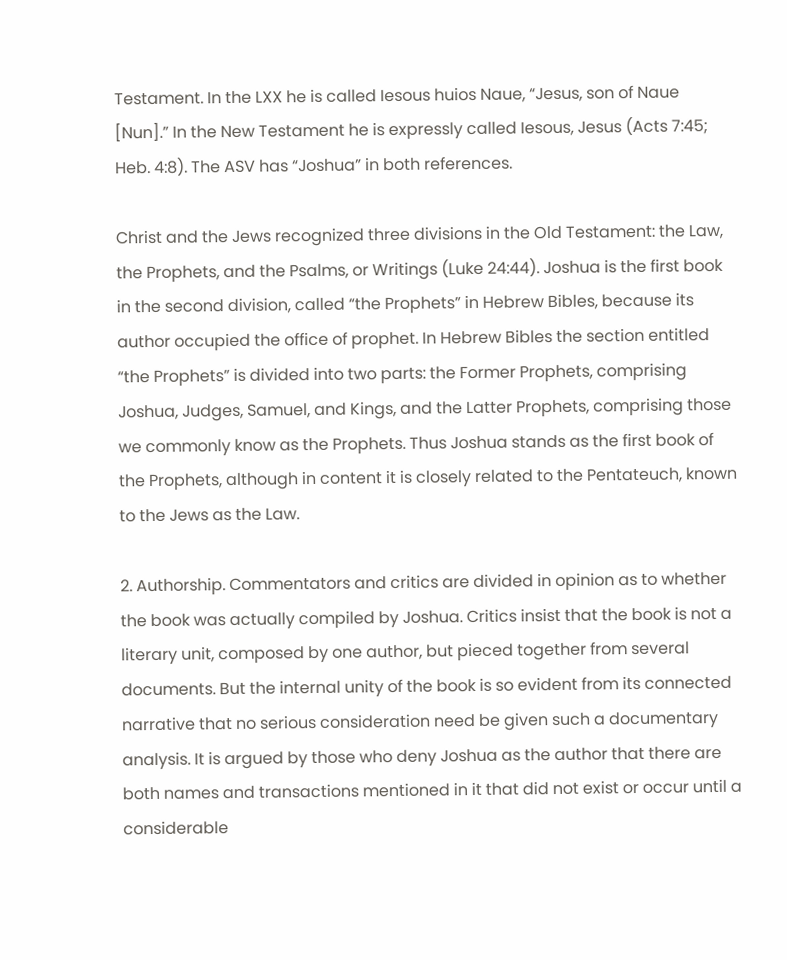Testament. In the LXX he is called Iesous huios Naue, “Jesus, son of Naue [Nun].” In the New Testament he is expressly called Iesous, Jesus (Acts 7:45; Heb. 4:8). The ASV has “Joshua” in both references.

Christ and the Jews recognized three divisions in the Old Testament: the Law, the Prophets, and the Psalms, or Writings (Luke 24:44). Joshua is the first book in the second division, called “the Prophets” in Hebrew Bibles, because its author occupied the office of prophet. In Hebrew Bibles the section entitled “the Prophets” is divided into two parts: the Former Prophets, comprising Joshua, Judges, Samuel, and Kings, and the Latter Prophets, comprising those we commonly know as the Prophets. Thus Joshua stands as the first book of the Prophets, although in content it is closely related to the Pentateuch, known to the Jews as the Law.

2. Authorship. Commentators and critics are divided in opinion as to whether the book was actually compiled by Joshua. Critics insist that the book is not a literary unit, composed by one author, but pieced together from several documents. But the internal unity of the book is so evident from its connected narrative that no serious consideration need be given such a documentary analysis. It is argued by those who deny Joshua as the author that there are both names and transactions mentioned in it that did not exist or occur until a considerable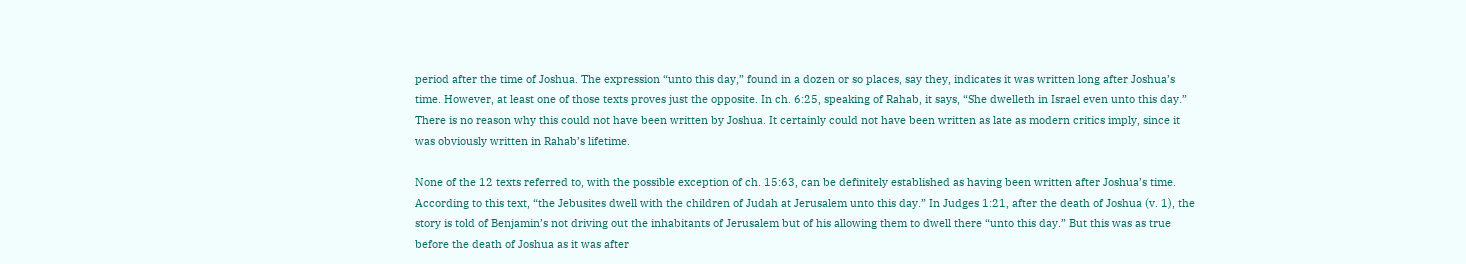period after the time of Joshua. The expression “unto this day,” found in a dozen or so places, say they, indicates it was written long after Joshua’s time. However, at least one of those texts proves just the opposite. In ch. 6:25, speaking of Rahab, it says, “She dwelleth in Israel even unto this day.” There is no reason why this could not have been written by Joshua. It certainly could not have been written as late as modern critics imply, since it was obviously written in Rahab’s lifetime.

None of the 12 texts referred to, with the possible exception of ch. 15:63, can be definitely established as having been written after Joshua’s time. According to this text, “the Jebusites dwell with the children of Judah at Jerusalem unto this day.” In Judges 1:21, after the death of Joshua (v. 1), the story is told of Benjamin’s not driving out the inhabitants of Jerusalem but of his allowing them to dwell there “unto this day.” But this was as true before the death of Joshua as it was after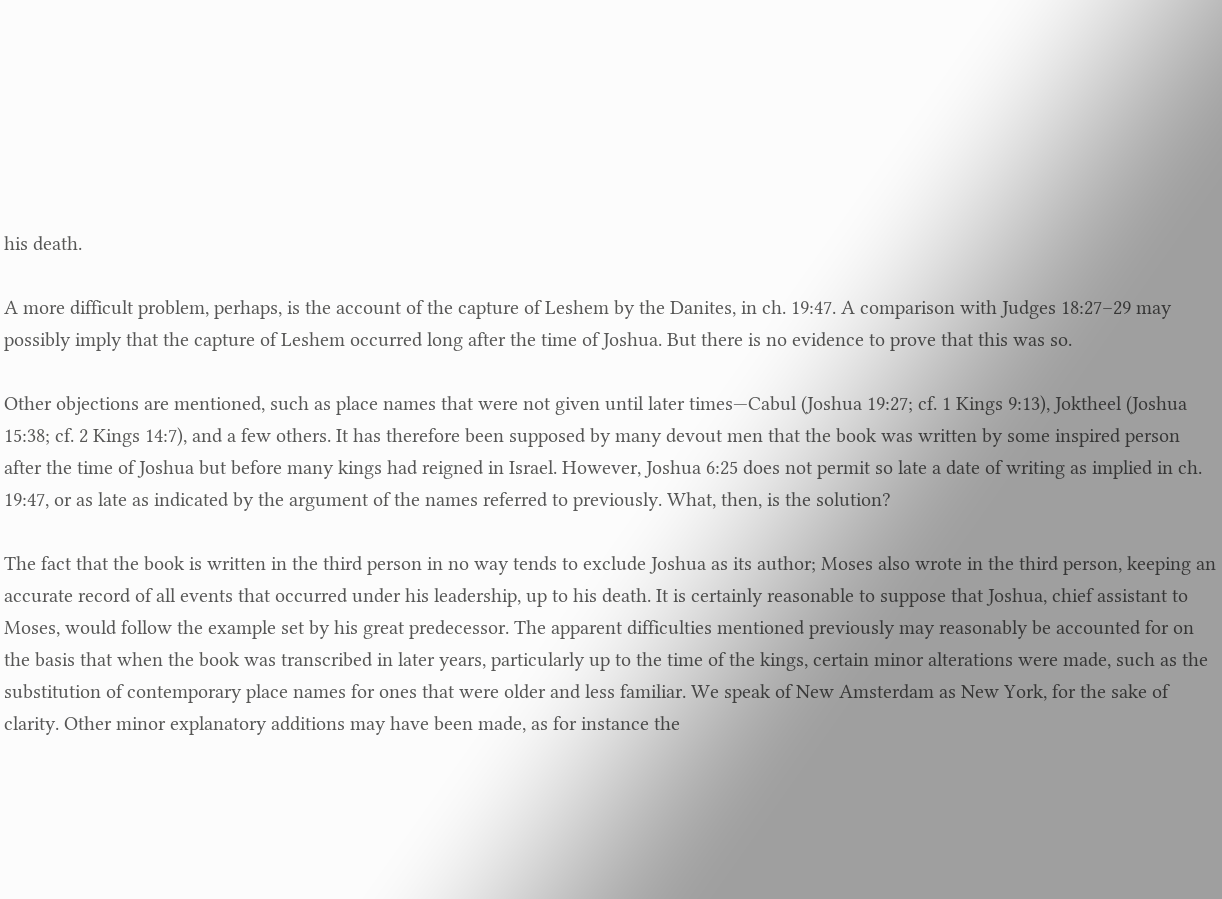his death.

A more difficult problem, perhaps, is the account of the capture of Leshem by the Danites, in ch. 19:47. A comparison with Judges 18:27–29 may possibly imply that the capture of Leshem occurred long after the time of Joshua. But there is no evidence to prove that this was so.

Other objections are mentioned, such as place names that were not given until later times—Cabul (Joshua 19:27; cf. 1 Kings 9:13), Joktheel (Joshua 15:38; cf. 2 Kings 14:7), and a few others. It has therefore been supposed by many devout men that the book was written by some inspired person after the time of Joshua but before many kings had reigned in Israel. However, Joshua 6:25 does not permit so late a date of writing as implied in ch. 19:47, or as late as indicated by the argument of the names referred to previously. What, then, is the solution?

The fact that the book is written in the third person in no way tends to exclude Joshua as its author; Moses also wrote in the third person, keeping an accurate record of all events that occurred under his leadership, up to his death. It is certainly reasonable to suppose that Joshua, chief assistant to Moses, would follow the example set by his great predecessor. The apparent difficulties mentioned previously may reasonably be accounted for on the basis that when the book was transcribed in later years, particularly up to the time of the kings, certain minor alterations were made, such as the substitution of contemporary place names for ones that were older and less familiar. We speak of New Amsterdam as New York, for the sake of clarity. Other minor explanatory additions may have been made, as for instance the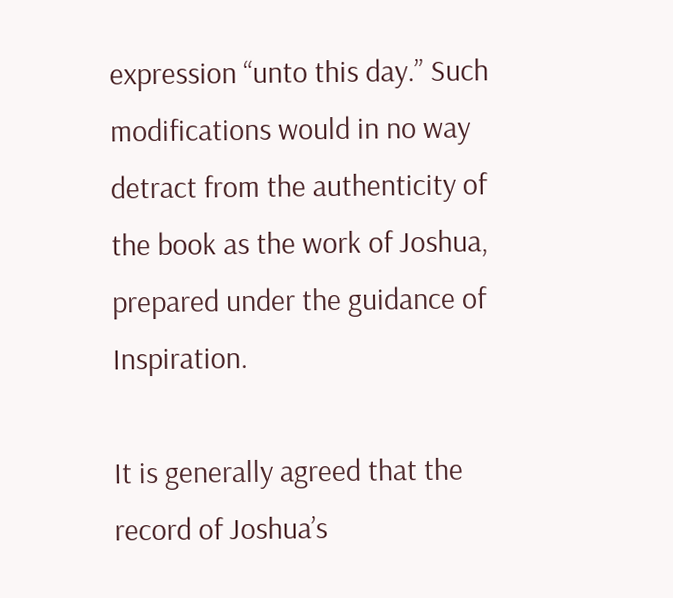expression “unto this day.” Such modifications would in no way detract from the authenticity of the book as the work of Joshua, prepared under the guidance of Inspiration.

It is generally agreed that the record of Joshua’s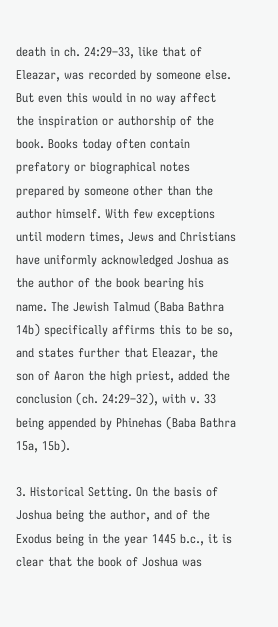death in ch. 24:29–33, like that of Eleazar, was recorded by someone else. But even this would in no way affect the inspiration or authorship of the book. Books today often contain prefatory or biographical notes prepared by someone other than the author himself. With few exceptions until modern times, Jews and Christians have uniformly acknowledged Joshua as the author of the book bearing his name. The Jewish Talmud (Baba Bathra 14b) specifically affirms this to be so, and states further that Eleazar, the son of Aaron the high priest, added the conclusion (ch. 24:29–32), with v. 33 being appended by Phinehas (Baba Bathra 15a, 15b).

3. Historical Setting. On the basis of Joshua being the author, and of the Exodus being in the year 1445 b.c., it is clear that the book of Joshua was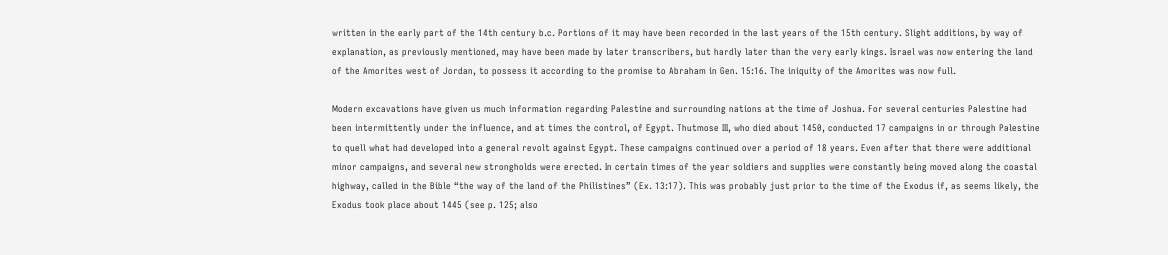written in the early part of the 14th century b.c. Portions of it may have been recorded in the last years of the 15th century. Slight additions, by way of explanation, as previously mentioned, may have been made by later transcribers, but hardly later than the very early kings. Israel was now entering the land of the Amorites west of Jordan, to possess it according to the promise to Abraham in Gen. 15:16. The iniquity of the Amorites was now full.

Modern excavations have given us much information regarding Palestine and surrounding nations at the time of Joshua. For several centuries Palestine had been intermittently under the influence, and at times the control, of Egypt. Thutmose III, who died about 1450, conducted 17 campaigns in or through Palestine to quell what had developed into a general revolt against Egypt. These campaigns continued over a period of 18 years. Even after that there were additional minor campaigns, and several new strongholds were erected. In certain times of the year soldiers and supplies were constantly being moved along the coastal highway, called in the Bible “the way of the land of the Philistines” (Ex. 13:17). This was probably just prior to the time of the Exodus if, as seems likely, the Exodus took place about 1445 (see p. 125; also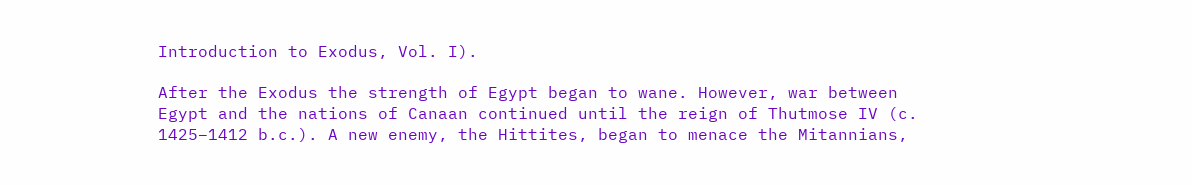Introduction to Exodus, Vol. I).

After the Exodus the strength of Egypt began to wane. However, war between Egypt and the nations of Canaan continued until the reign of Thutmose IV (c. 1425–1412 b.c.). A new enemy, the Hittites, began to menace the Mitannians,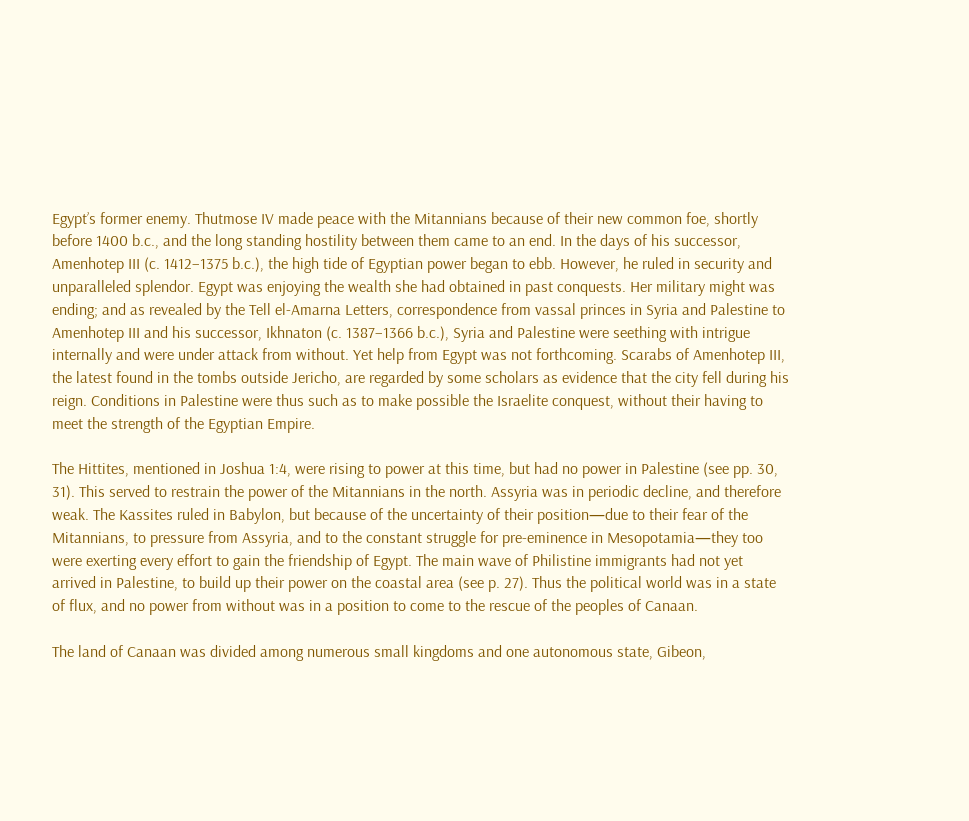Egypt’s former enemy. Thutmose IV made peace with the Mitannians because of their new common foe, shortly before 1400 b.c., and the long standing hostility between them came to an end. In the days of his successor, Amenhotep III (c. 1412–1375 b.c.), the high tide of Egyptian power began to ebb. However, he ruled in security and unparalleled splendor. Egypt was enjoying the wealth she had obtained in past conquests. Her military might was ending; and as revealed by the Tell el-Amarna Letters, correspondence from vassal princes in Syria and Palestine to Amenhotep III and his successor, Ikhnaton (c. 1387–1366 b.c.), Syria and Palestine were seething with intrigue internally and were under attack from without. Yet help from Egypt was not forthcoming. Scarabs of Amenhotep III, the latest found in the tombs outside Jericho, are regarded by some scholars as evidence that the city fell during his reign. Conditions in Palestine were thus such as to make possible the Israelite conquest, without their having to meet the strength of the Egyptian Empire.

The Hittites, mentioned in Joshua 1:4, were rising to power at this time, but had no power in Palestine (see pp. 30, 31). This served to restrain the power of the Mitannians in the north. Assyria was in periodic decline, and therefore weak. The Kassites ruled in Babylon, but because of the uncertainty of their position—due to their fear of the Mitannians, to pressure from Assyria, and to the constant struggle for pre-eminence in Mesopotamia—they too were exerting every effort to gain the friendship of Egypt. The main wave of Philistine immigrants had not yet arrived in Palestine, to build up their power on the coastal area (see p. 27). Thus the political world was in a state of flux, and no power from without was in a position to come to the rescue of the peoples of Canaan.

The land of Canaan was divided among numerous small kingdoms and one autonomous state, Gibeon,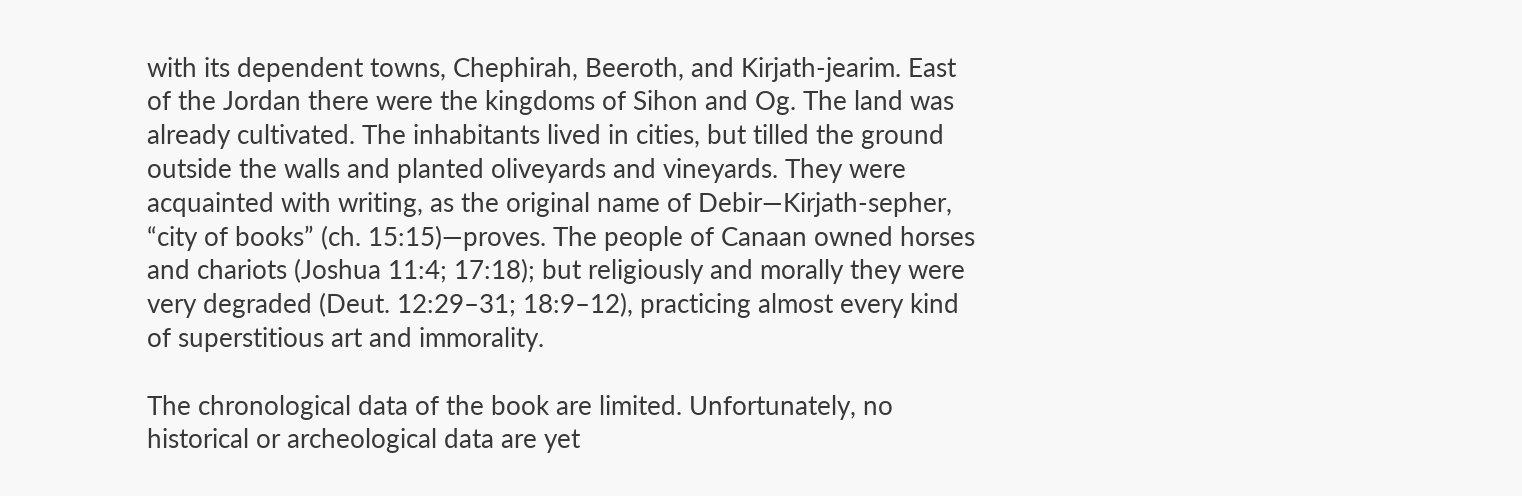with its dependent towns, Chephirah, Beeroth, and Kirjath-jearim. East of the Jordan there were the kingdoms of Sihon and Og. The land was already cultivated. The inhabitants lived in cities, but tilled the ground outside the walls and planted oliveyards and vineyards. They were acquainted with writing, as the original name of Debir—Kirjath-sepher, “city of books” (ch. 15:15)—proves. The people of Canaan owned horses and chariots (Joshua 11:4; 17:18); but religiously and morally they were very degraded (Deut. 12:29–31; 18:9–12), practicing almost every kind of superstitious art and immorality.

The chronological data of the book are limited. Unfortunately, no historical or archeological data are yet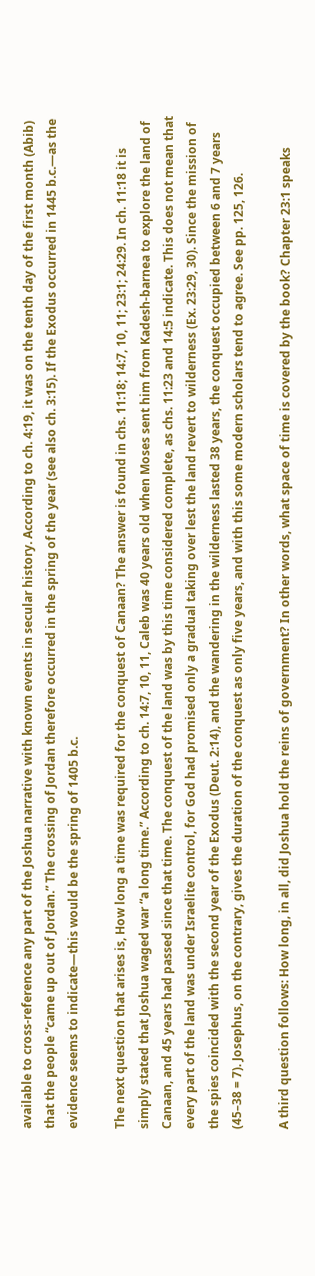available to cross-reference any part of the Joshua narrative with known events in secular history. According to ch. 4:19, it was on the tenth day of the first month (Abib) that the people “came up out of Jordan.” The crossing of Jordan therefore occurred in the spring of the year (see also ch. 3:15). If the Exodus occurred in 1445 b.c.—as the evidence seems to indicate—this would be the spring of 1405 b.c.

The next question that arises is, How long a time was required for the conquest of Canaan? The answer is found in chs. 11:18; 14:7, 10, 11; 23:1; 24:29. In ch. 11:18 it is simply stated that Joshua waged war “a long time.” According to ch. 14:7, 10, 11, Caleb was 40 years old when Moses sent him from Kadesh-barnea to explore the land of Canaan, and 45 years had passed since that time. The conquest of the land was by this time considered complete, as chs. 11:23 and 14:5 indicate. This does not mean that every part of the land was under Israelite control, for God had promised only a gradual taking over lest the land revert to wilderness (Ex. 23:29, 30). Since the mission of the spies coincided with the second year of the Exodus (Deut. 2:14), and the wandering in the wilderness lasted 38 years, the conquest occupied between 6 and 7 years (45–38 = 7). Josephus, on the contrary, gives the duration of the conquest as only five years, and with this some modern scholars tend to agree. See pp. 125, 126.

A third question follows: How long, in all, did Joshua hold the reins of government? In other words, what space of time is covered by the book? Chapter 23:1 speaks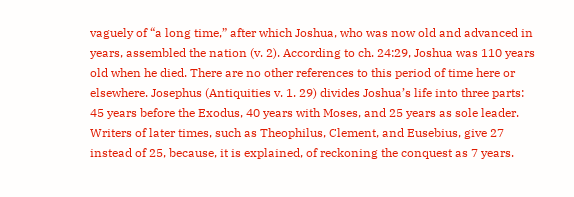vaguely of “a long time,” after which Joshua, who was now old and advanced in years, assembled the nation (v. 2). According to ch. 24:29, Joshua was 110 years old when he died. There are no other references to this period of time here or elsewhere. Josephus (Antiquities v. 1. 29) divides Joshua’s life into three parts: 45 years before the Exodus, 40 years with Moses, and 25 years as sole leader. Writers of later times, such as Theophilus, Clement, and Eusebius, give 27 instead of 25, because, it is explained, of reckoning the conquest as 7 years.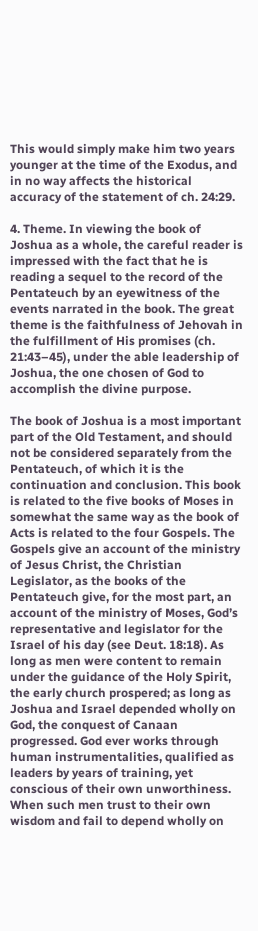This would simply make him two years younger at the time of the Exodus, and in no way affects the historical accuracy of the statement of ch. 24:29.

4. Theme. In viewing the book of Joshua as a whole, the careful reader is impressed with the fact that he is reading a sequel to the record of the Pentateuch by an eyewitness of the events narrated in the book. The great theme is the faithfulness of Jehovah in the fulfillment of His promises (ch. 21:43–45), under the able leadership of Joshua, the one chosen of God to accomplish the divine purpose.

The book of Joshua is a most important part of the Old Testament, and should not be considered separately from the Pentateuch, of which it is the continuation and conclusion. This book is related to the five books of Moses in somewhat the same way as the book of Acts is related to the four Gospels. The Gospels give an account of the ministry of Jesus Christ, the Christian Legislator, as the books of the Pentateuch give, for the most part, an account of the ministry of Moses, God’s representative and legislator for the Israel of his day (see Deut. 18:18). As long as men were content to remain under the guidance of the Holy Spirit, the early church prospered; as long as Joshua and Israel depended wholly on God, the conquest of Canaan progressed. God ever works through human instrumentalities, qualified as leaders by years of training, yet conscious of their own unworthiness. When such men trust to their own wisdom and fail to depend wholly on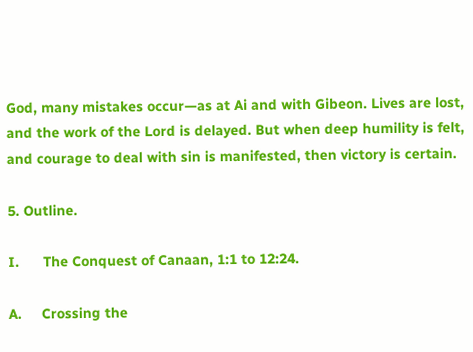God, many mistakes occur—as at Ai and with Gibeon. Lives are lost, and the work of the Lord is delayed. But when deep humility is felt, and courage to deal with sin is manifested, then victory is certain.

5. Outline.

I.      The Conquest of Canaan, 1:1 to 12:24.

A.     Crossing the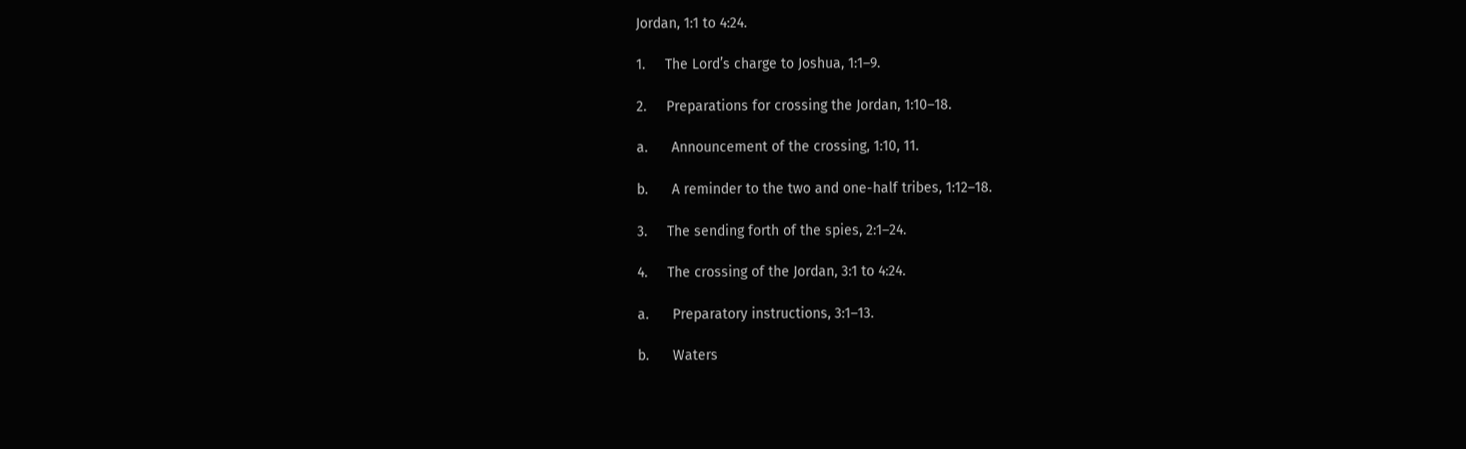Jordan, 1:1 to 4:24.

1.     The Lord’s charge to Joshua, 1:1–9.

2.     Preparations for crossing the Jordan, 1:10–18.

a.      Announcement of the crossing, 1:10, 11.

b.      A reminder to the two and one-half tribes, 1:12–18.

3.     The sending forth of the spies, 2:1–24.

4.     The crossing of the Jordan, 3:1 to 4:24.

a.      Preparatory instructions, 3:1–13.

b.      Waters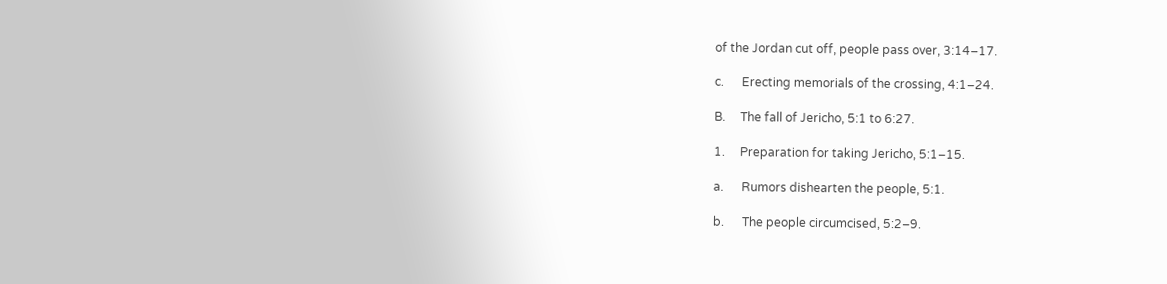of the Jordan cut off, people pass over, 3:14–17.

c.      Erecting memorials of the crossing, 4:1–24.

B.     The fall of Jericho, 5:1 to 6:27.

1.     Preparation for taking Jericho, 5:1–15.

a.      Rumors dishearten the people, 5:1.

b.      The people circumcised, 5:2–9.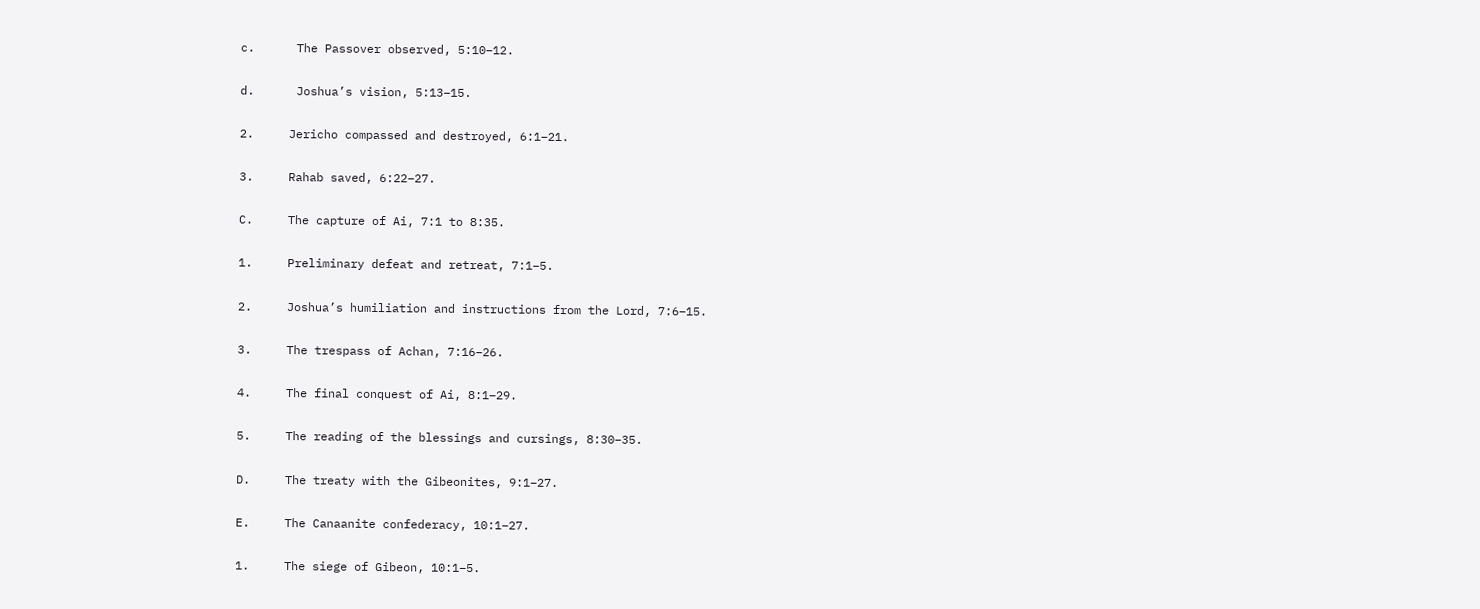c.      The Passover observed, 5:10–12.

d.      Joshua’s vision, 5:13–15.

2.     Jericho compassed and destroyed, 6:1–21.

3.     Rahab saved, 6:22–27.

C.     The capture of Ai, 7:1 to 8:35.

1.     Preliminary defeat and retreat, 7:1–5.

2.     Joshua’s humiliation and instructions from the Lord, 7:6–15.

3.     The trespass of Achan, 7:16–26.

4.     The final conquest of Ai, 8:1–29.

5.     The reading of the blessings and cursings, 8:30–35.

D.     The treaty with the Gibeonites, 9:1–27.

E.     The Canaanite confederacy, 10:1–27.

1.     The siege of Gibeon, 10:1–5.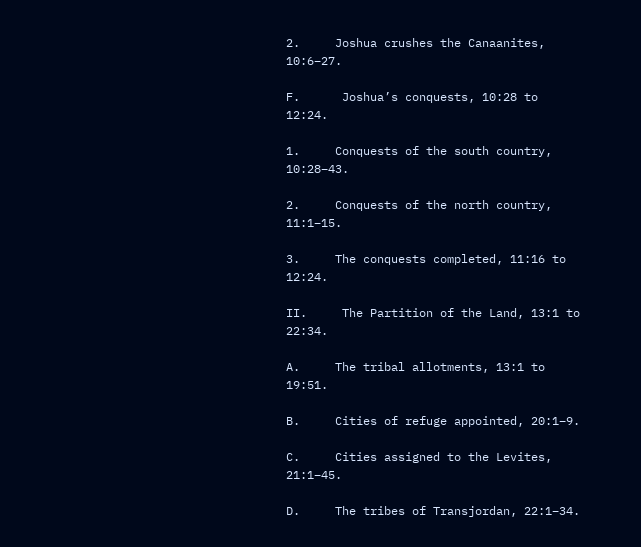2.     Joshua crushes the Canaanites, 10:6–27.

F.      Joshua’s conquests, 10:28 to 12:24.

1.     Conquests of the south country, 10:28–43.

2.     Conquests of the north country, 11:1–15.

3.     The conquests completed, 11:16 to 12:24.

II.     The Partition of the Land, 13:1 to 22:34.

A.     The tribal allotments, 13:1 to 19:51.

B.     Cities of refuge appointed, 20:1–9.

C.     Cities assigned to the Levites, 21:1–45.

D.     The tribes of Transjordan, 22:1–34.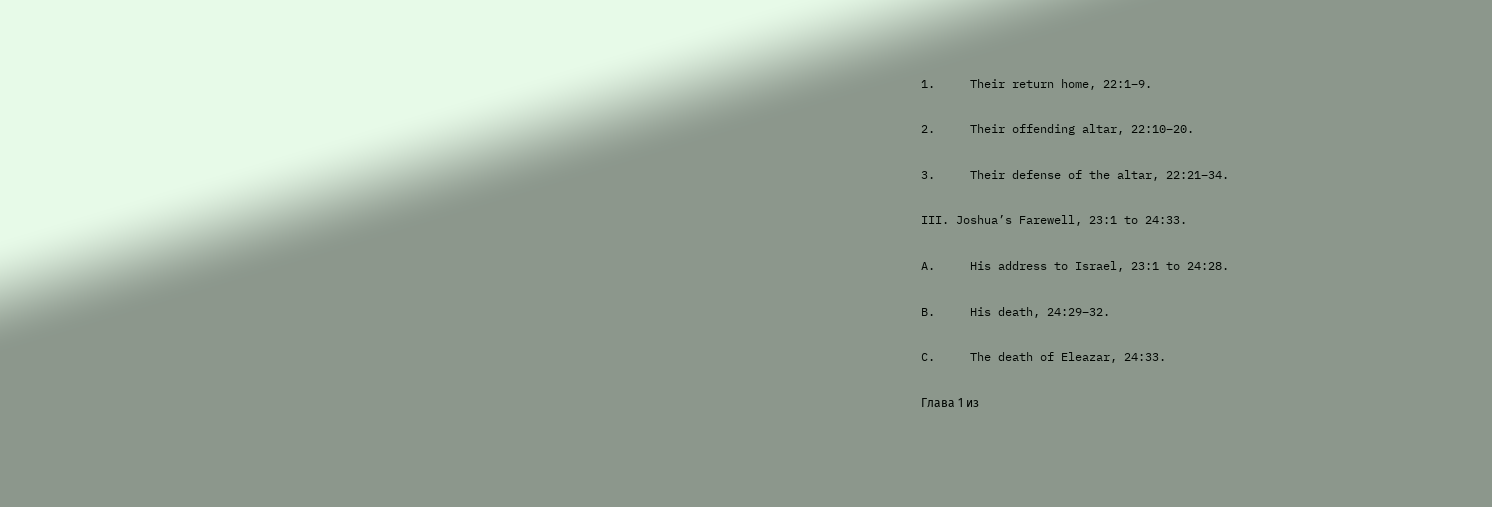1.     Their return home, 22:1–9.

2.     Their offending altar, 22:10–20.

3.     Their defense of the altar, 22:21–34.

III. Joshua’s Farewell, 23:1 to 24:33.

A.     His address to Israel, 23:1 to 24:28.

B.     His death, 24:29–32.

C.     The death of Eleazar, 24:33.

Глава 1 из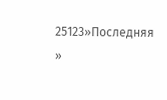25123»Последняя »